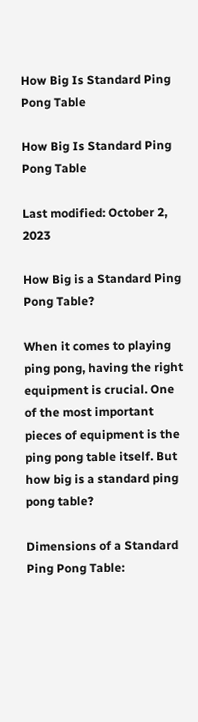How Big Is Standard Ping Pong Table

How Big Is Standard Ping Pong Table

Last modified: October 2, 2023

How Big is a Standard Ping Pong Table?

When it comes to playing ping pong, having the right equipment is crucial. One of the most important pieces of equipment is the ping pong table itself. But how big is a standard ping pong table?

Dimensions of a Standard Ping Pong Table: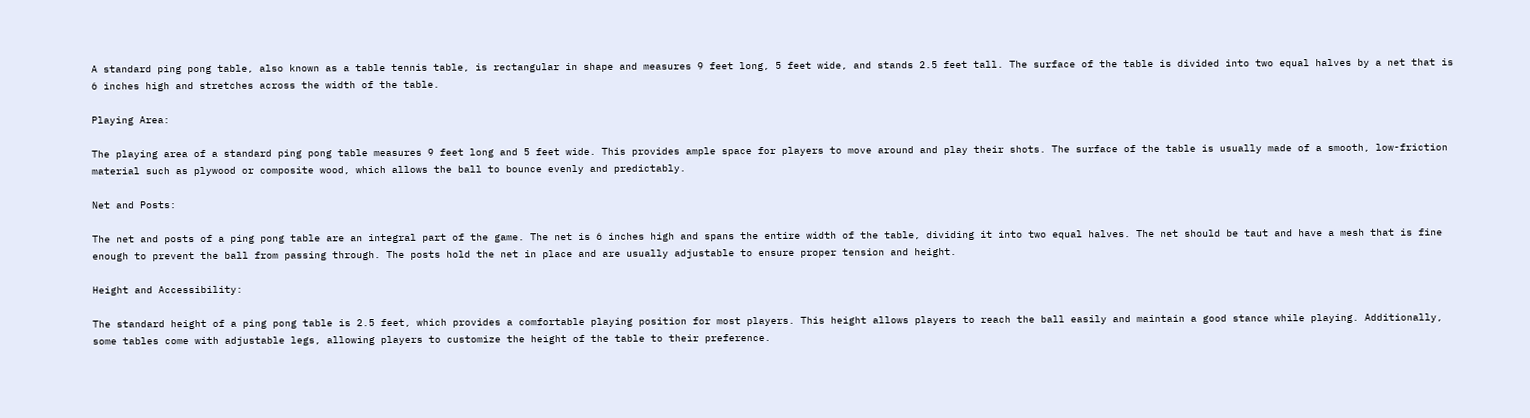A standard ping pong table, also known as a table tennis table, is rectangular in shape and measures 9 feet long, 5 feet wide, and stands 2.5 feet tall. The surface of the table is divided into two equal halves by a net that is 6 inches high and stretches across the width of the table.

Playing Area:

The playing area of a standard ping pong table measures 9 feet long and 5 feet wide. This provides ample space for players to move around and play their shots. The surface of the table is usually made of a smooth, low-friction material such as plywood or composite wood, which allows the ball to bounce evenly and predictably.

Net and Posts:

The net and posts of a ping pong table are an integral part of the game. The net is 6 inches high and spans the entire width of the table, dividing it into two equal halves. The net should be taut and have a mesh that is fine enough to prevent the ball from passing through. The posts hold the net in place and are usually adjustable to ensure proper tension and height.

Height and Accessibility:

The standard height of a ping pong table is 2.5 feet, which provides a comfortable playing position for most players. This height allows players to reach the ball easily and maintain a good stance while playing. Additionally, some tables come with adjustable legs, allowing players to customize the height of the table to their preference.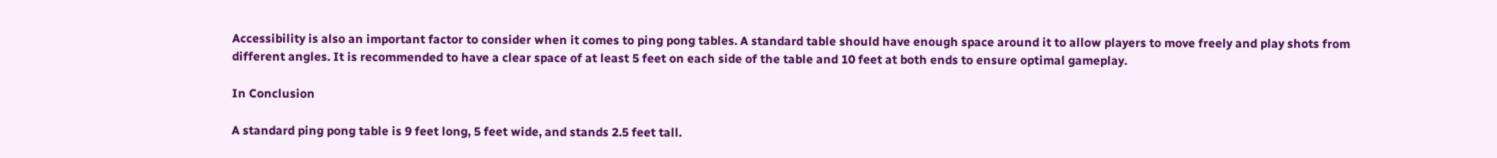Accessibility is also an important factor to consider when it comes to ping pong tables. A standard table should have enough space around it to allow players to move freely and play shots from different angles. It is recommended to have a clear space of at least 5 feet on each side of the table and 10 feet at both ends to ensure optimal gameplay.

In Conclusion

A standard ping pong table is 9 feet long, 5 feet wide, and stands 2.5 feet tall.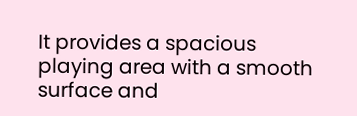It provides a spacious playing area with a smooth surface and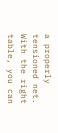a properly tensioned net. With the right table, you can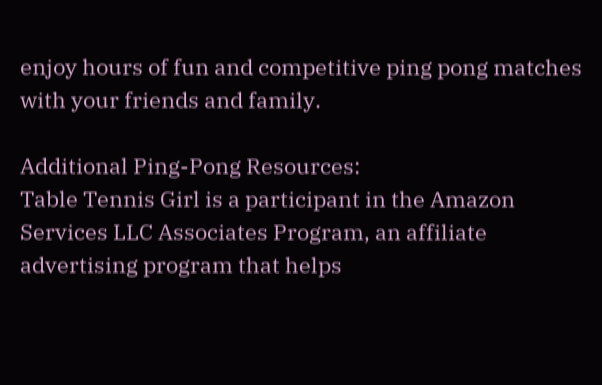enjoy hours of fun and competitive ping pong matches with your friends and family.

Additional Ping-Pong Resources:
Table Tennis Girl is a participant in the Amazon Services LLC Associates Program, an affiliate advertising program that helps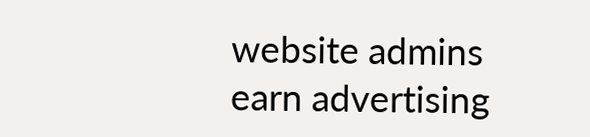website admins earn advertising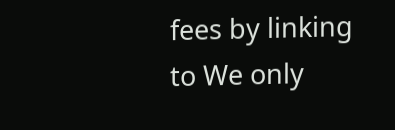fees by linking to We only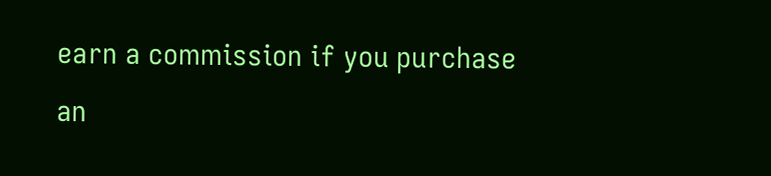earn a commission if you purchase an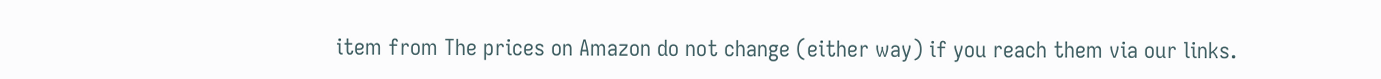item from The prices on Amazon do not change (either way) if you reach them via our links.